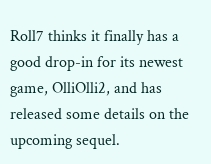Roll7 thinks it finally has a good drop-in for its newest game, OlliOlli2, and has released some details on the upcoming sequel.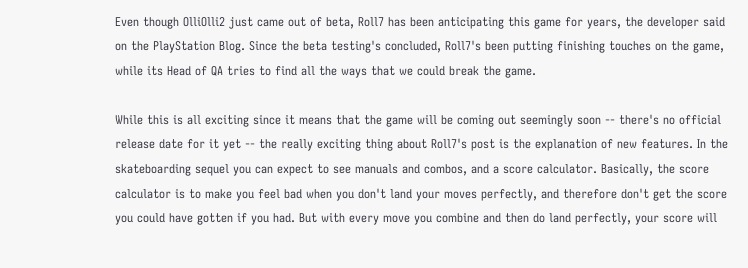Even though OlliOlli2 just came out of beta, Roll7 has been anticipating this game for years, the developer said on the PlayStation Blog. Since the beta testing's concluded, Roll7's been putting finishing touches on the game, while its Head of QA tries to find all the ways that we could break the game.

While this is all exciting since it means that the game will be coming out seemingly soon -- there's no official release date for it yet -- the really exciting thing about Roll7's post is the explanation of new features. In the skateboarding sequel you can expect to see manuals and combos, and a score calculator. Basically, the score calculator is to make you feel bad when you don't land your moves perfectly, and therefore don't get the score you could have gotten if you had. But with every move you combine and then do land perfectly, your score will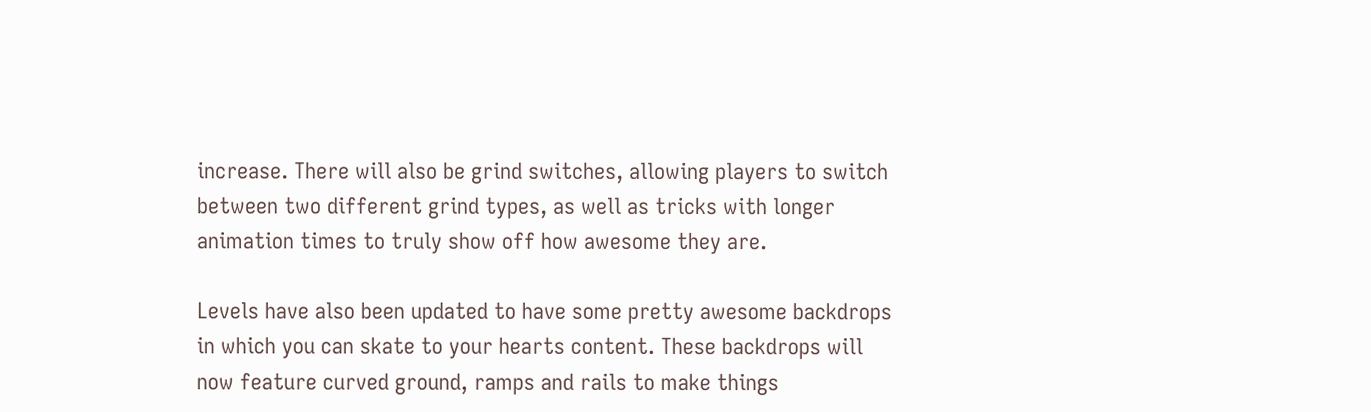increase. There will also be grind switches, allowing players to switch between two different grind types, as well as tricks with longer animation times to truly show off how awesome they are.

Levels have also been updated to have some pretty awesome backdrops in which you can skate to your hearts content. These backdrops will now feature curved ground, ramps and rails to make things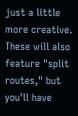just a little more creative. These will also feature "split routes," but you'll have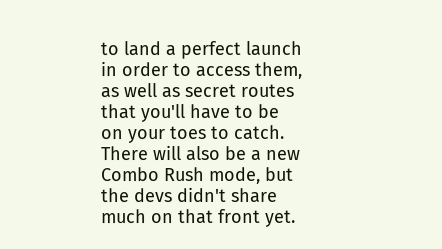to land a perfect launch in order to access them, as well as secret routes that you'll have to be on your toes to catch. There will also be a new Combo Rush mode, but the devs didn't share much on that front yet.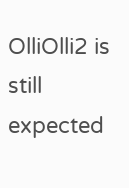OlliOlli2 is still expected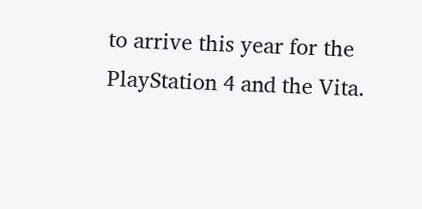to arrive this year for the PlayStation 4 and the Vita.